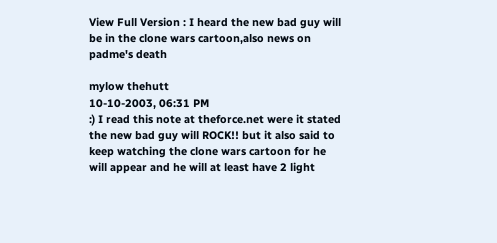View Full Version : I heard the new bad guy will be in the clone wars cartoon,also news on padme's death

mylow thehutt
10-10-2003, 06:31 PM
:) I read this note at theforce.net were it stated the new bad guy will ROCK!! but it also said to keep watching the clone wars cartoon for he will appear and he will at least have 2 light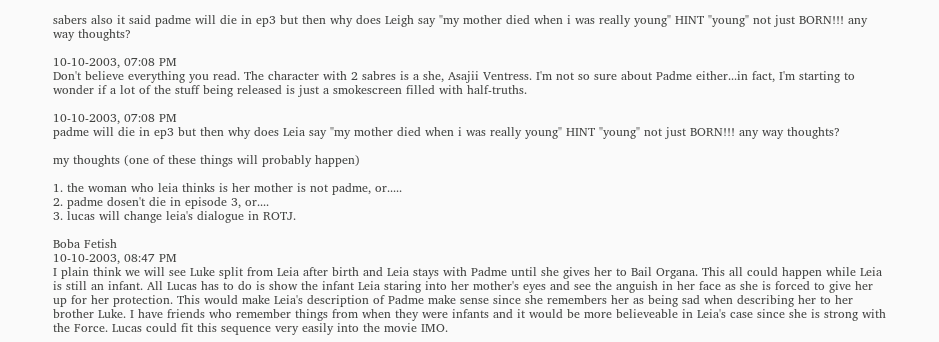sabers also it said padme will die in ep3 but then why does Leigh say "my mother died when i was really young" HINT "young" not just BORN!!! any way thoughts?

10-10-2003, 07:08 PM
Don't believe everything you read. The character with 2 sabres is a she, Asajii Ventress. I'm not so sure about Padme either...in fact, I'm starting to wonder if a lot of the stuff being released is just a smokescreen filled with half-truths.

10-10-2003, 07:08 PM
padme will die in ep3 but then why does Leia say "my mother died when i was really young" HINT "young" not just BORN!!! any way thoughts?

my thoughts (one of these things will probably happen)

1. the woman who leia thinks is her mother is not padme, or.....
2. padme dosen't die in episode 3, or....
3. lucas will change leia's dialogue in ROTJ.

Boba Fetish
10-10-2003, 08:47 PM
I plain think we will see Luke split from Leia after birth and Leia stays with Padme until she gives her to Bail Organa. This all could happen while Leia is still an infant. All Lucas has to do is show the infant Leia staring into her mother's eyes and see the anguish in her face as she is forced to give her up for her protection. This would make Leia's description of Padme make sense since she remembers her as being sad when describing her to her brother Luke. I have friends who remember things from when they were infants and it would be more believeable in Leia's case since she is strong with the Force. Lucas could fit this sequence very easily into the movie IMO.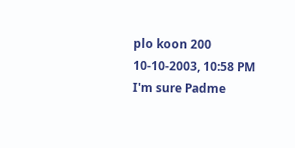plo koon 200
10-10-2003, 10:58 PM
I'm sure Padme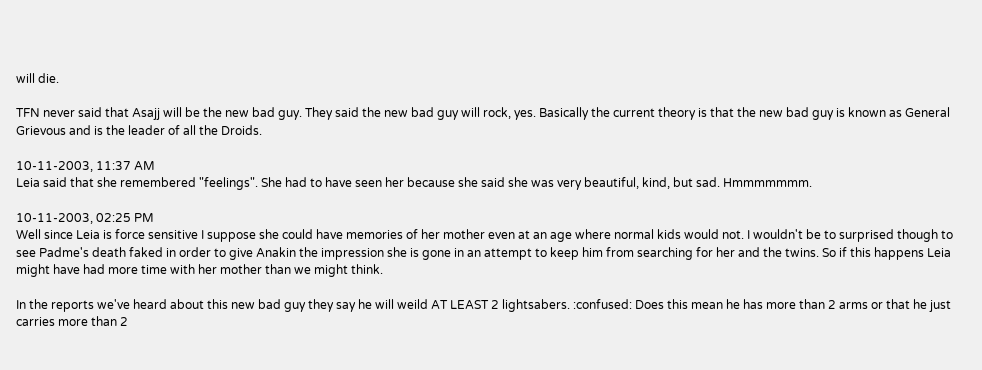will die.

TFN never said that Asajj will be the new bad guy. They said the new bad guy will rock, yes. Basically the current theory is that the new bad guy is known as General Grievous and is the leader of all the Droids.

10-11-2003, 11:37 AM
Leia said that she remembered "feelings". She had to have seen her because she said she was very beautiful, kind, but sad. Hmmmmmmm.

10-11-2003, 02:25 PM
Well since Leia is force sensitive I suppose she could have memories of her mother even at an age where normal kids would not. I wouldn't be to surprised though to see Padme's death faked in order to give Anakin the impression she is gone in an attempt to keep him from searching for her and the twins. So if this happens Leia might have had more time with her mother than we might think.

In the reports we've heard about this new bad guy they say he will weild AT LEAST 2 lightsabers. :confused: Does this mean he has more than 2 arms or that he just carries more than 2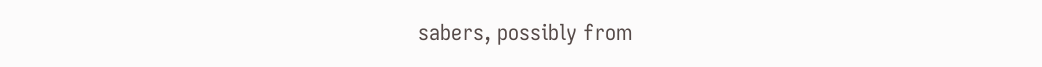sabers, possibly from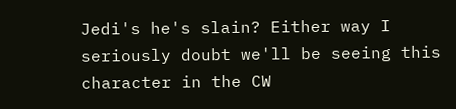Jedi's he's slain? Either way I seriously doubt we'll be seeing this character in the CW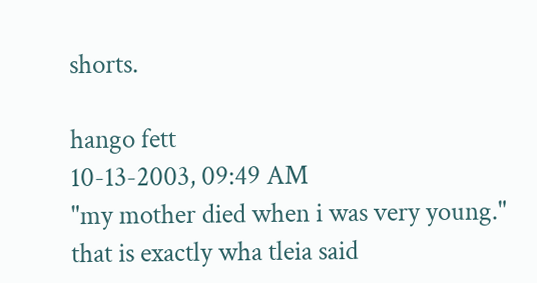shorts.

hango fett
10-13-2003, 09:49 AM
"my mother died when i was very young."
that is exactly wha tleia said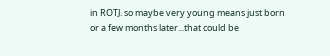in ROTJ. so maybe very young means just born or a few months later...that could be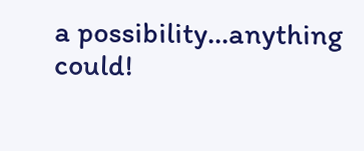a possibility...anything could!